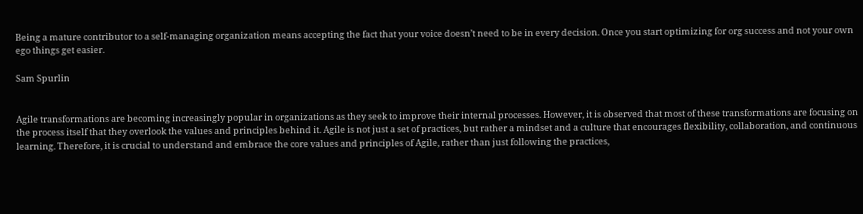Being a mature contributor to a self-managing organization means accepting the fact that your voice doesn’t need to be in every decision. Once you start optimizing for org success and not your own ego things get easier.

Sam Spurlin


Agile transformations are becoming increasingly popular in organizations as they seek to improve their internal processes. However, it is observed that most of these transformations are focusing on the process itself that they overlook the values and principles behind it. Agile is not just a set of practices, but rather a mindset and a culture that encourages flexibility, collaboration, and continuous learning. Therefore, it is crucial to understand and embrace the core values and principles of Agile, rather than just following the practices,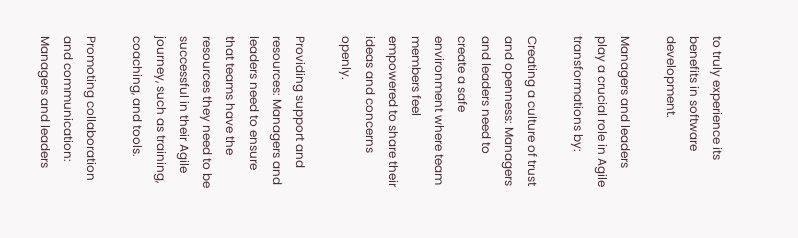to truly experience its benefits in software development.

Managers and leaders play a crucial role in Agile transformations by:

Creating a culture of trust and openness: Managers and leaders need to create a safe environment where team members feel empowered to share their ideas and concerns openly.

Providing support and resources: Managers and leaders need to ensure that teams have the resources they need to be successful in their Agile journey, such as training, coaching, and tools.

Promoting collaboration and communication: Managers and leaders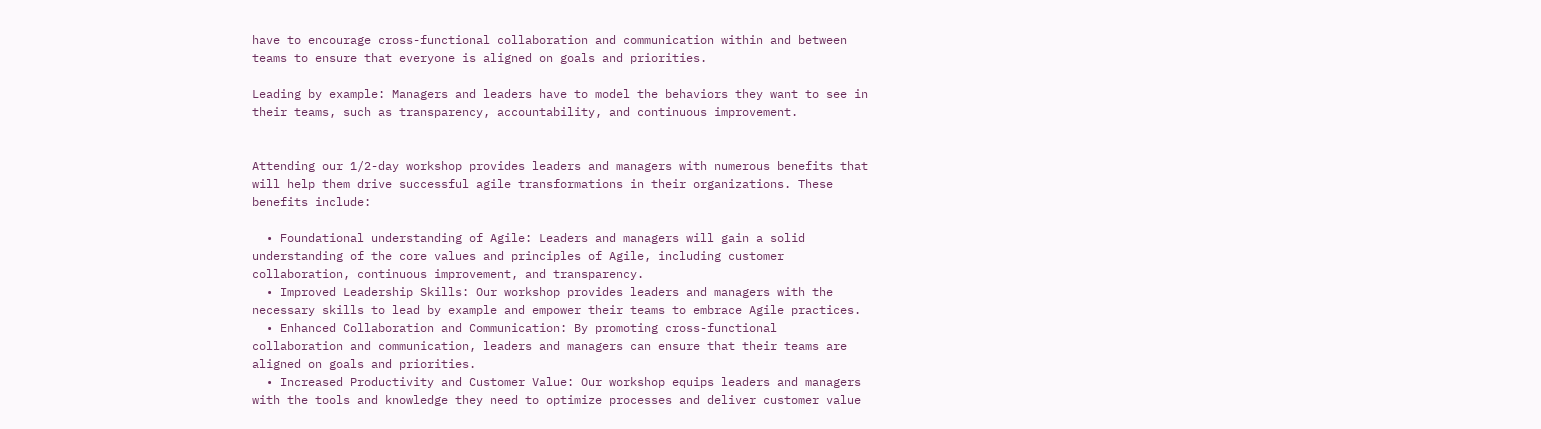have to encourage cross-functional collaboration and communication within and between teams to ensure that everyone is aligned on goals and priorities.

Leading by example: Managers and leaders have to model the behaviors they want to see in their teams, such as transparency, accountability, and continuous improvement.


Attending our 1/2-day workshop provides leaders and managers with numerous benefits that will help them drive successful agile transformations in their organizations. These benefits include:

  • Foundational understanding of Agile: Leaders and managers will gain a solid understanding of the core values and principles of Agile, including customer collaboration, continuous improvement, and transparency.
  • Improved Leadership Skills: Our workshop provides leaders and managers with the necessary skills to lead by example and empower their teams to embrace Agile practices.
  • Enhanced Collaboration and Communication: By promoting cross-functional collaboration and communication, leaders and managers can ensure that their teams are aligned on goals and priorities.
  • Increased Productivity and Customer Value: Our workshop equips leaders and managers with the tools and knowledge they need to optimize processes and deliver customer value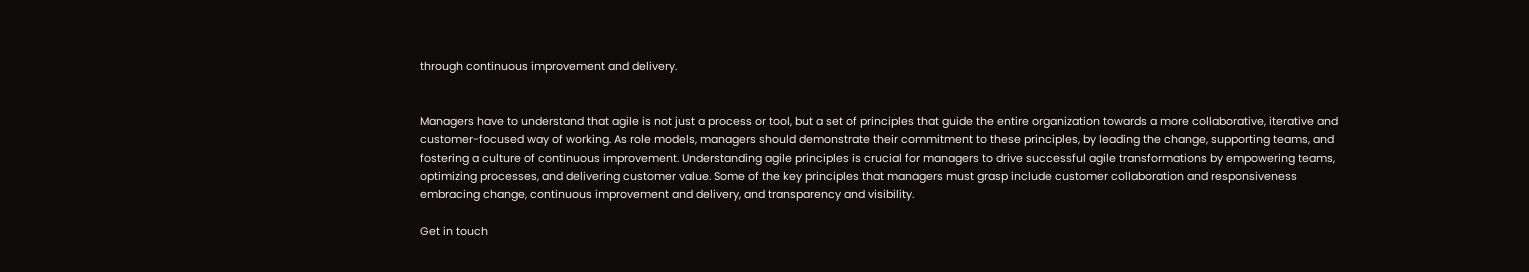through continuous improvement and delivery.


Managers have to understand that agile is not just a process or tool, but a set of principles that guide the entire organization towards a more collaborative, iterative and customer-focused way of working. As role models, managers should demonstrate their commitment to these principles, by leading the change, supporting teams, and fostering a culture of continuous improvement. Understanding agile principles is crucial for managers to drive successful agile transformations by empowering teams, optimizing processes, and delivering customer value. Some of the key principles that managers must grasp include customer collaboration and responsiveness embracing change, continuous improvement and delivery, and transparency and visibility.

Get in touch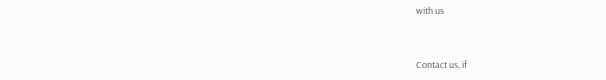with us


Contact us, if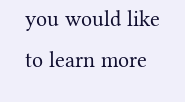you would like to learn more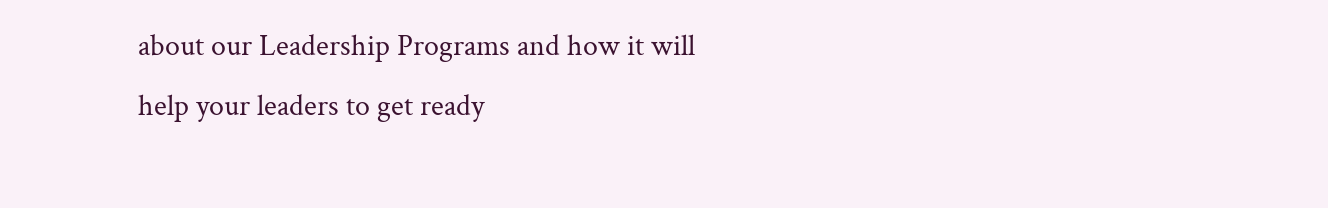about our Leadership Programs and how it will help your leaders to get ready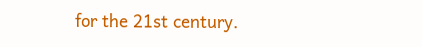for the 21st century.